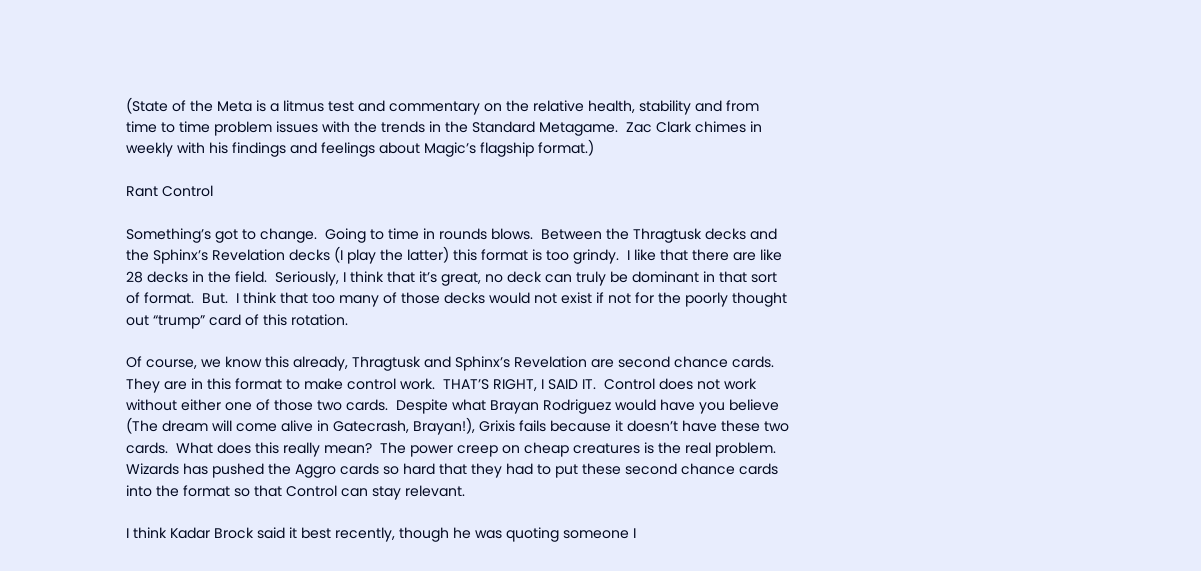(State of the Meta is a litmus test and commentary on the relative health, stability and from time to time problem issues with the trends in the Standard Metagame.  Zac Clark chimes in weekly with his findings and feelings about Magic’s flagship format.)

Rant Control

Something’s got to change.  Going to time in rounds blows.  Between the Thragtusk decks and the Sphinx’s Revelation decks (I play the latter) this format is too grindy.  I like that there are like 28 decks in the field.  Seriously, I think that it’s great, no deck can truly be dominant in that sort of format.  But.  I think that too many of those decks would not exist if not for the poorly thought out “trump” card of this rotation.

Of course, we know this already, Thragtusk and Sphinx’s Revelation are second chance cards.  They are in this format to make control work.  THAT’S RIGHT, I SAID IT.  Control does not work without either one of those two cards.  Despite what Brayan Rodriguez would have you believe (The dream will come alive in Gatecrash, Brayan!), Grixis fails because it doesn’t have these two cards.  What does this really mean?  The power creep on cheap creatures is the real problem.  Wizards has pushed the Aggro cards so hard that they had to put these second chance cards into the format so that Control can stay relevant.

I think Kadar Brock said it best recently, though he was quoting someone I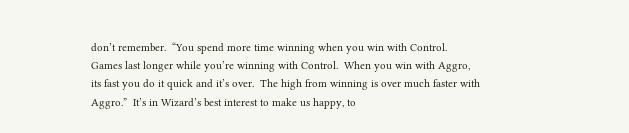don’t remember.  “You spend more time winning when you win with Control.  Games last longer while you’re winning with Control.  When you win with Aggro, its fast you do it quick and it’s over.  The high from winning is over much faster with Aggro.”  It’s in Wizard’s best interest to make us happy, to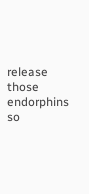release those endorphins so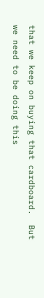that we keep on buying that cardboard.  But we need to be doing this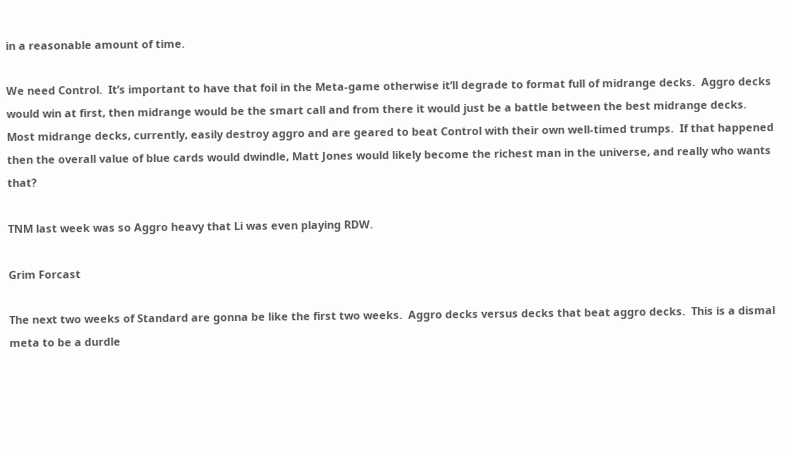in a reasonable amount of time.

We need Control.  It’s important to have that foil in the Meta-game otherwise it’ll degrade to format full of midrange decks.  Aggro decks would win at first, then midrange would be the smart call and from there it would just be a battle between the best midrange decks.  Most midrange decks, currently, easily destroy aggro and are geared to beat Control with their own well-timed trumps.  If that happened then the overall value of blue cards would dwindle, Matt Jones would likely become the richest man in the universe, and really who wants that?

TNM last week was so Aggro heavy that Li was even playing RDW.

Grim Forcast

The next two weeks of Standard are gonna be like the first two weeks.  Aggro decks versus decks that beat aggro decks.  This is a dismal meta to be a durdle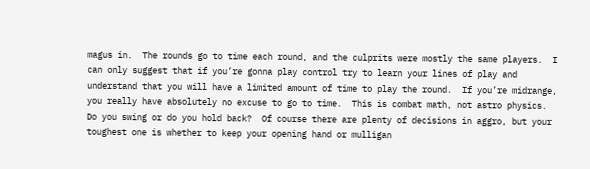magus in.  The rounds go to time each round, and the culprits were mostly the same players.  I can only suggest that if you’re gonna play control try to learn your lines of play and understand that you will have a limited amount of time to play the round.  If you’re midrange, you really have absolutely no excuse to go to time.  This is combat math, not astro physics.  Do you swing or do you hold back?  Of course there are plenty of decisions in aggro, but your toughest one is whether to keep your opening hand or mulligan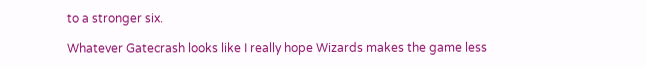to a stronger six.

Whatever Gatecrash looks like I really hope Wizards makes the game less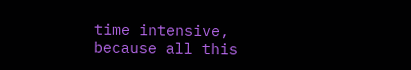time intensive, because all this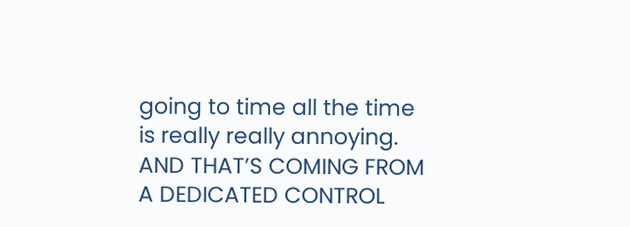going to time all the time is really really annoying.  AND THAT’S COMING FROM A DEDICATED CONTROL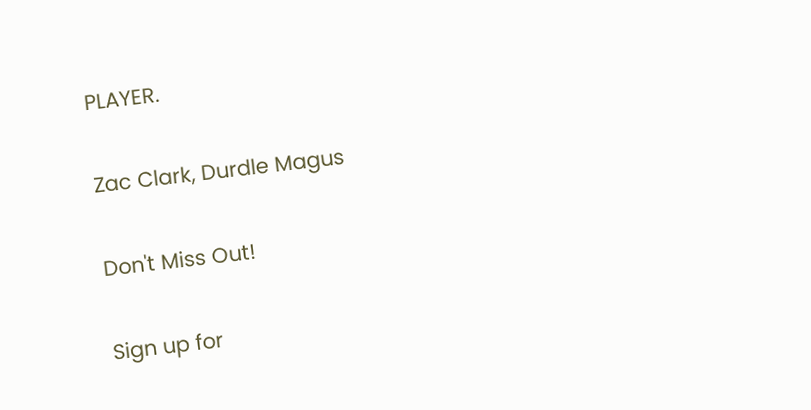PLAYER.

Zac Clark, Durdle Magus

Don't Miss Out!

Sign up for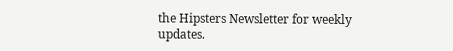the Hipsters Newsletter for weekly updates.